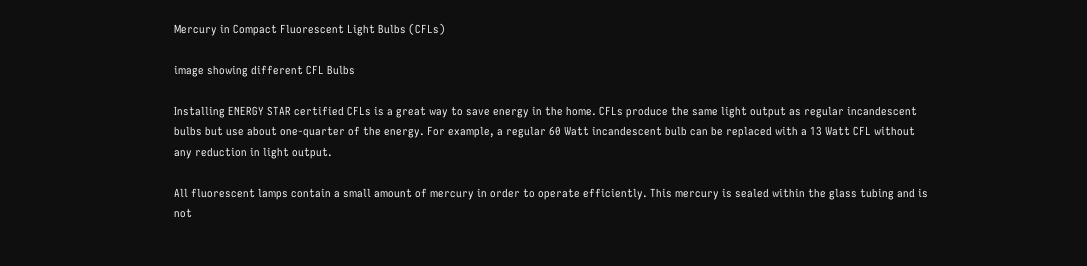Mercury in Compact Fluorescent Light Bulbs (CFLs)

image showing different CFL Bulbs

Installing ENERGY STAR certified CFLs is a great way to save energy in the home. CFLs produce the same light output as regular incandescent bulbs but use about one-quarter of the energy. For example, a regular 60 Watt incandescent bulb can be replaced with a 13 Watt CFL without any reduction in light output.

All fluorescent lamps contain a small amount of mercury in order to operate efficiently. This mercury is sealed within the glass tubing and is not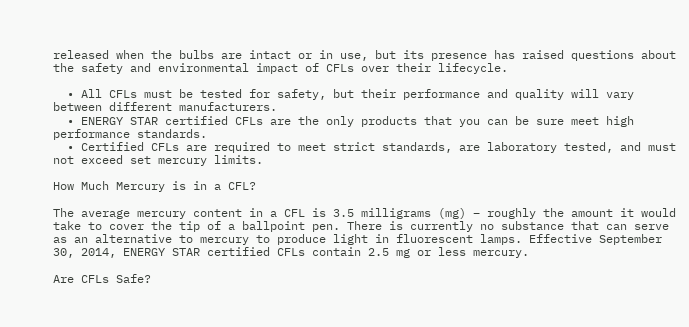released when the bulbs are intact or in use, but its presence has raised questions about the safety and environmental impact of CFLs over their lifecycle.

  • All CFLs must be tested for safety, but their performance and quality will vary between different manufacturers.
  • ENERGY STAR certified CFLs are the only products that you can be sure meet high performance standards.
  • Certified CFLs are required to meet strict standards, are laboratory tested, and must not exceed set mercury limits.

How Much Mercury is in a CFL?

The average mercury content in a CFL is 3.5 milligrams (mg) – roughly the amount it would take to cover the tip of a ballpoint pen. There is currently no substance that can serve as an alternative to mercury to produce light in fluorescent lamps. Effective September 30, 2014, ENERGY STAR certified CFLs contain 2.5 mg or less mercury.

Are CFLs Safe?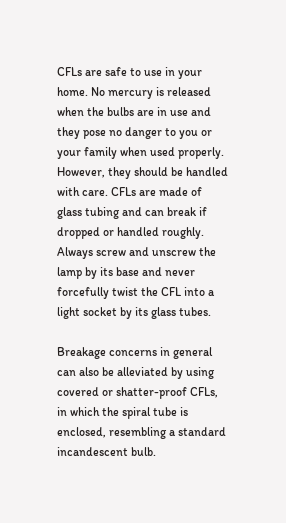CFLs are safe to use in your home. No mercury is released when the bulbs are in use and they pose no danger to you or your family when used properly. However, they should be handled with care. CFLs are made of glass tubing and can break if dropped or handled roughly. Always screw and unscrew the lamp by its base and never forcefully twist the CFL into a light socket by its glass tubes.

Breakage concerns in general can also be alleviated by using covered or shatter-proof CFLs, in which the spiral tube is enclosed, resembling a standard incandescent bulb.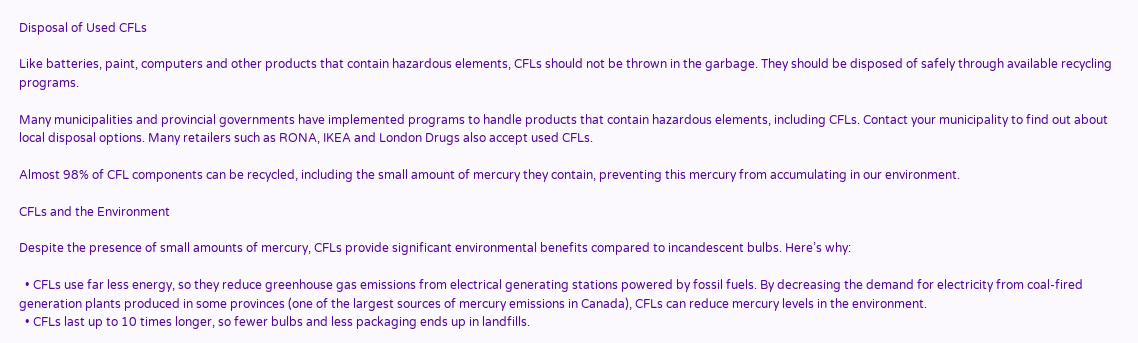Disposal of Used CFLs

Like batteries, paint, computers and other products that contain hazardous elements, CFLs should not be thrown in the garbage. They should be disposed of safely through available recycling programs.

Many municipalities and provincial governments have implemented programs to handle products that contain hazardous elements, including CFLs. Contact your municipality to find out about local disposal options. Many retailers such as RONA, IKEA and London Drugs also accept used CFLs.

Almost 98% of CFL components can be recycled, including the small amount of mercury they contain, preventing this mercury from accumulating in our environment.

CFLs and the Environment

Despite the presence of small amounts of mercury, CFLs provide significant environmental benefits compared to incandescent bulbs. Here’s why:

  • CFLs use far less energy, so they reduce greenhouse gas emissions from electrical generating stations powered by fossil fuels. By decreasing the demand for electricity from coal-fired generation plants produced in some provinces (one of the largest sources of mercury emissions in Canada), CFLs can reduce mercury levels in the environment.
  • CFLs last up to 10 times longer, so fewer bulbs and less packaging ends up in landfills.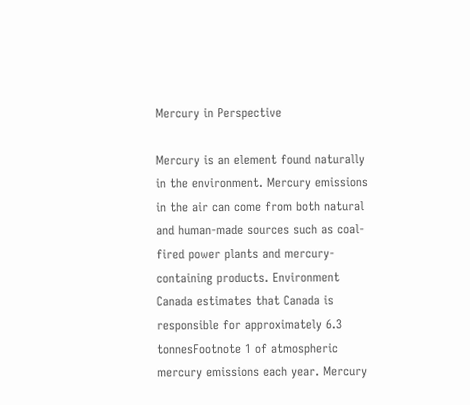Mercury in Perspective

Mercury is an element found naturally in the environment. Mercury emissions in the air can come from both natural and human-made sources such as coal-fired power plants and mercury-containing products. Environment Canada estimates that Canada is responsible for approximately 6.3 tonnesFootnote 1 of atmospheric mercury emissions each year. Mercury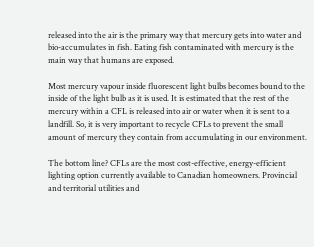released into the air is the primary way that mercury gets into water and bio-accumulates in fish. Eating fish contaminated with mercury is the main way that humans are exposed.

Most mercury vapour inside fluorescent light bulbs becomes bound to the inside of the light bulb as it is used. It is estimated that the rest of the mercury within a CFL is released into air or water when it is sent to a landfill. So, it is very important to recycle CFLs to prevent the small amount of mercury they contain from accumulating in our environment.

The bottom line? CFLs are the most cost-effective, energy-efficient lighting option currently available to Canadian homeowners. Provincial and territorial utilities and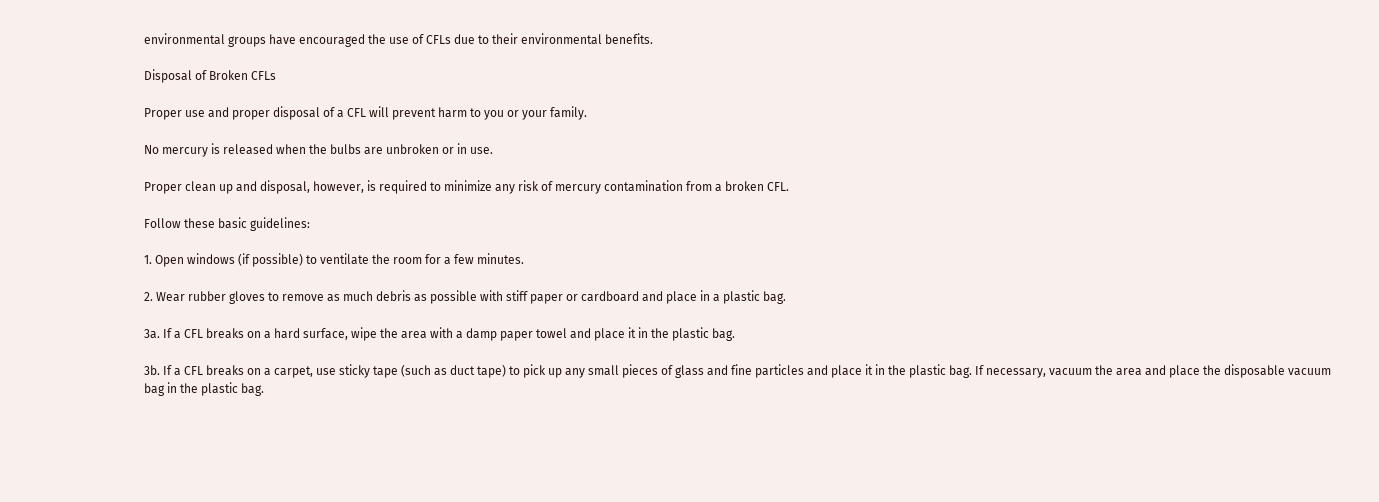environmental groups have encouraged the use of CFLs due to their environmental benefits.

Disposal of Broken CFLs

Proper use and proper disposal of a CFL will prevent harm to you or your family.

No mercury is released when the bulbs are unbroken or in use.

Proper clean up and disposal, however, is required to minimize any risk of mercury contamination from a broken CFL.

Follow these basic guidelines:

1. Open windows (if possible) to ventilate the room for a few minutes.

2. Wear rubber gloves to remove as much debris as possible with stiff paper or cardboard and place in a plastic bag.

3a. If a CFL breaks on a hard surface, wipe the area with a damp paper towel and place it in the plastic bag.

3b. If a CFL breaks on a carpet, use sticky tape (such as duct tape) to pick up any small pieces of glass and fine particles and place it in the plastic bag. If necessary, vacuum the area and place the disposable vacuum bag in the plastic bag.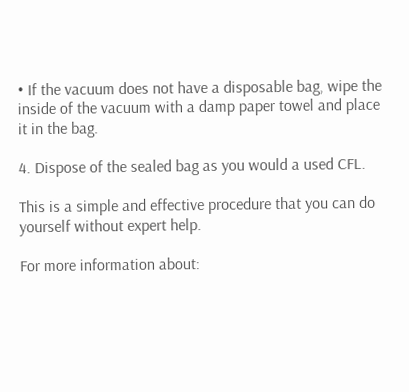• If the vacuum does not have a disposable bag, wipe the inside of the vacuum with a damp paper towel and place it in the bag.

4. Dispose of the sealed bag as you would a used CFL.

This is a simple and effective procedure that you can do yourself without expert help.

For more information about: